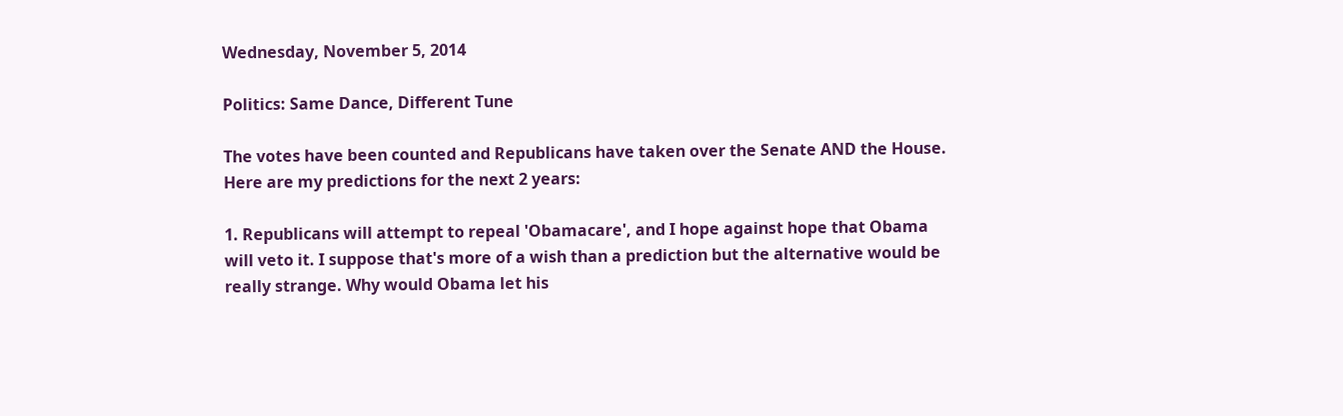Wednesday, November 5, 2014

Politics: Same Dance, Different Tune

The votes have been counted and Republicans have taken over the Senate AND the House. Here are my predictions for the next 2 years:

1. Republicans will attempt to repeal 'Obamacare', and I hope against hope that Obama will veto it. I suppose that's more of a wish than a prediction but the alternative would be really strange. Why would Obama let his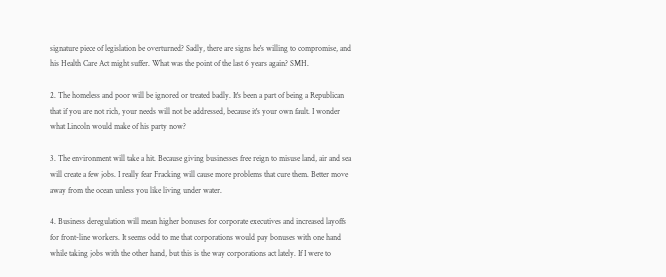signature piece of legislation be overturned? Sadly, there are signs he's willing to compromise, and his Health Care Act might suffer. What was the point of the last 6 years again? SMH.

2. The homeless and poor will be ignored or treated badly. It's been a part of being a Republican that if you are not rich, your needs will not be addressed, because it's your own fault. I wonder what Lincoln would make of his party now?

3. The environment will take a hit. Because giving businesses free reign to misuse land, air and sea will create a few jobs. I really fear Fracking will cause more problems that cure them. Better move away from the ocean unless you like living under water.

4. Business deregulation will mean higher bonuses for corporate executives and increased layoffs for front-line workers. It seems odd to me that corporations would pay bonuses with one hand while taking jobs with the other hand, but this is the way corporations act lately. If I were to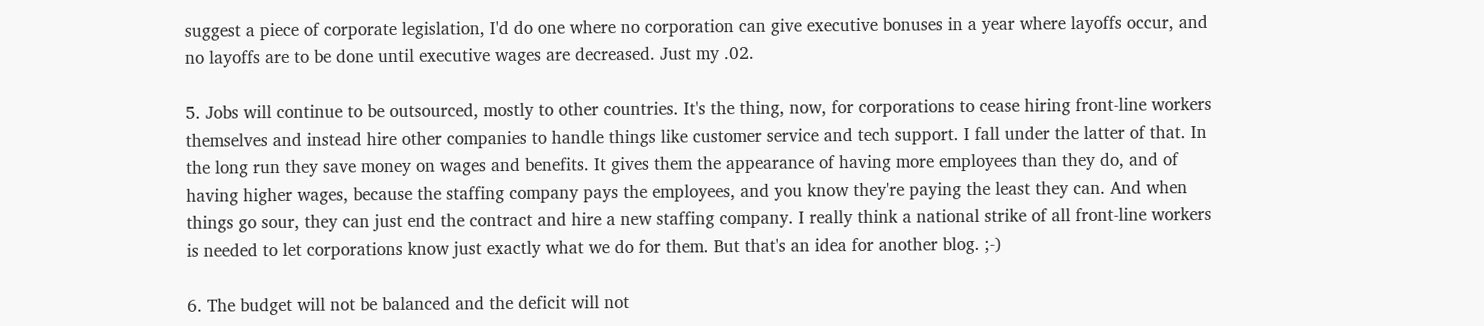suggest a piece of corporate legislation, I'd do one where no corporation can give executive bonuses in a year where layoffs occur, and no layoffs are to be done until executive wages are decreased. Just my .02.

5. Jobs will continue to be outsourced, mostly to other countries. It's the thing, now, for corporations to cease hiring front-line workers themselves and instead hire other companies to handle things like customer service and tech support. I fall under the latter of that. In the long run they save money on wages and benefits. It gives them the appearance of having more employees than they do, and of having higher wages, because the staffing company pays the employees, and you know they're paying the least they can. And when things go sour, they can just end the contract and hire a new staffing company. I really think a national strike of all front-line workers is needed to let corporations know just exactly what we do for them. But that's an idea for another blog. ;-)

6. The budget will not be balanced and the deficit will not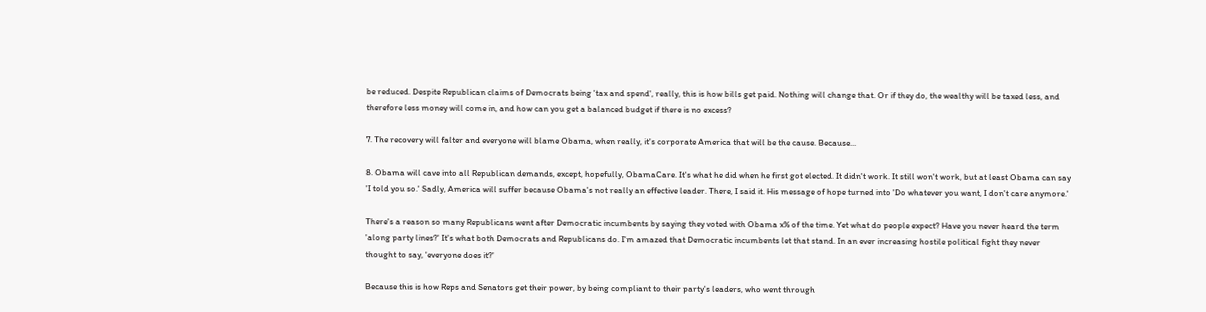be reduced. Despite Republican claims of Democrats being 'tax and spend', really, this is how bills get paid. Nothing will change that. Or if they do, the wealthy will be taxed less, and therefore less money will come in, and how can you get a balanced budget if there is no excess?

7. The recovery will falter and everyone will blame Obama, when really, it's corporate America that will be the cause. Because...

8. Obama will cave into all Republican demands, except, hopefully, ObamaCare. It's what he did when he first got elected. It didn't work. It still won't work, but at least Obama can say 'I told you so.' Sadly, America will suffer because Obama's not really an effective leader. There, I said it. His message of hope turned into 'Do whatever you want, I don't care anymore.'

There's a reason so many Republicans went after Democratic incumbents by saying they voted with Obama x% of the time. Yet what do people expect? Have you never heard the term 'along party lines?' It's what both Democrats and Republicans do. I'm amazed that Democratic incumbents let that stand. In an ever increasing hostile political fight they never thought to say, 'everyone does it?'

Because this is how Reps and Senators get their power, by being compliant to their party's leaders, who went through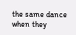the same dance when they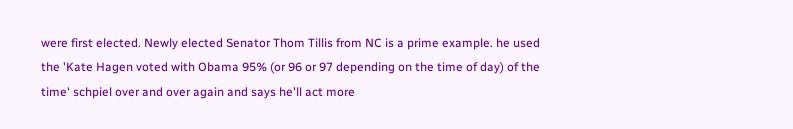were first elected. Newly elected Senator Thom Tillis from NC is a prime example. he used the 'Kate Hagen voted with Obama 95% (or 96 or 97 depending on the time of day) of the time' schpiel over and over again and says he'll act more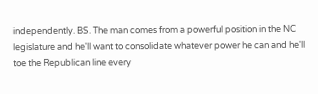independently. BS. The man comes from a powerful position in the NC legislature and he'll want to consolidate whatever power he can and he'll toe the Republican line every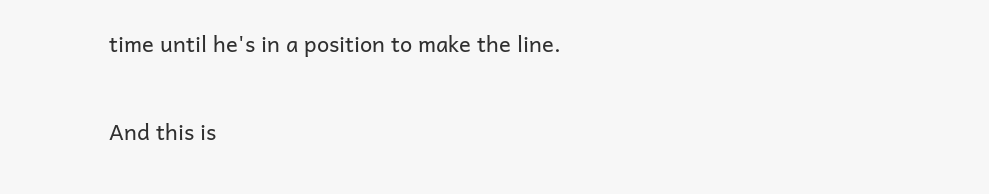time until he's in a position to make the line.

And this is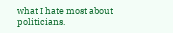what I hate most about politicians.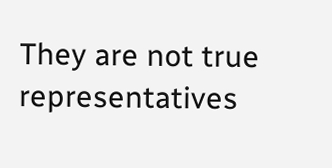They are not true representatives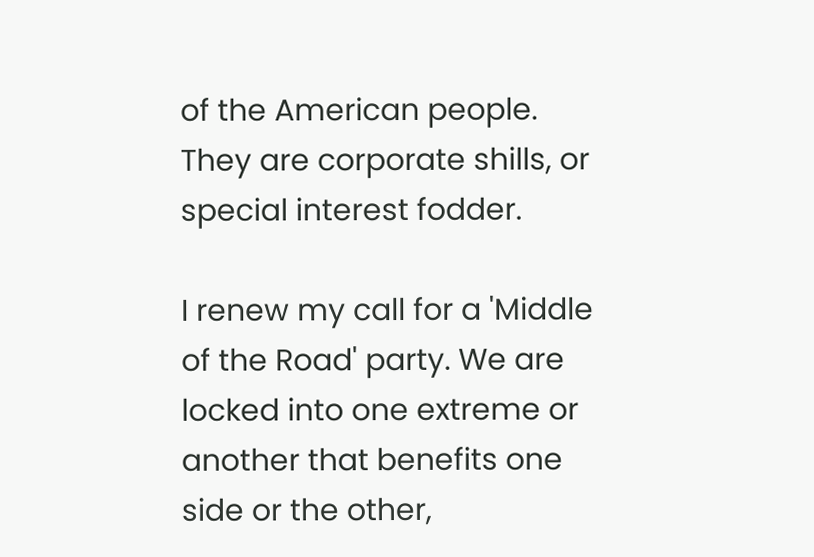of the American people. They are corporate shills, or special interest fodder.

I renew my call for a 'Middle of the Road' party. We are locked into one extreme or another that benefits one side or the other,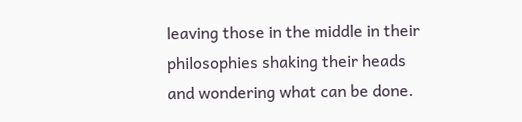leaving those in the middle in their philosophies shaking their heads and wondering what can be done.